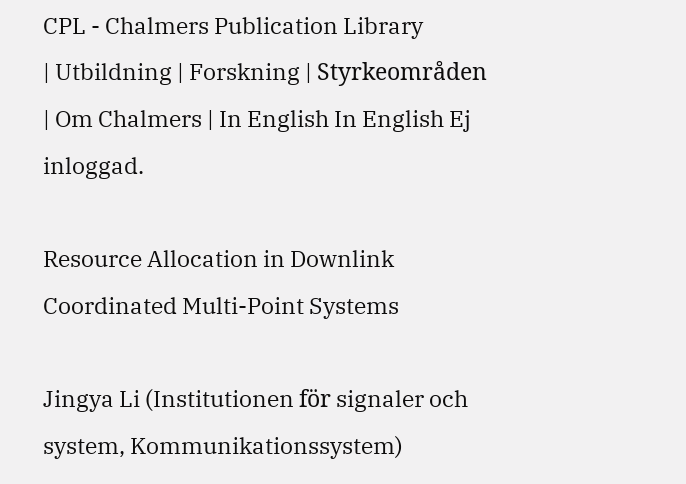CPL - Chalmers Publication Library
| Utbildning | Forskning | Styrkeområden | Om Chalmers | In English In English Ej inloggad.

Resource Allocation in Downlink Coordinated Multi-Point Systems

Jingya Li (Institutionen för signaler och system, Kommunikationssystem)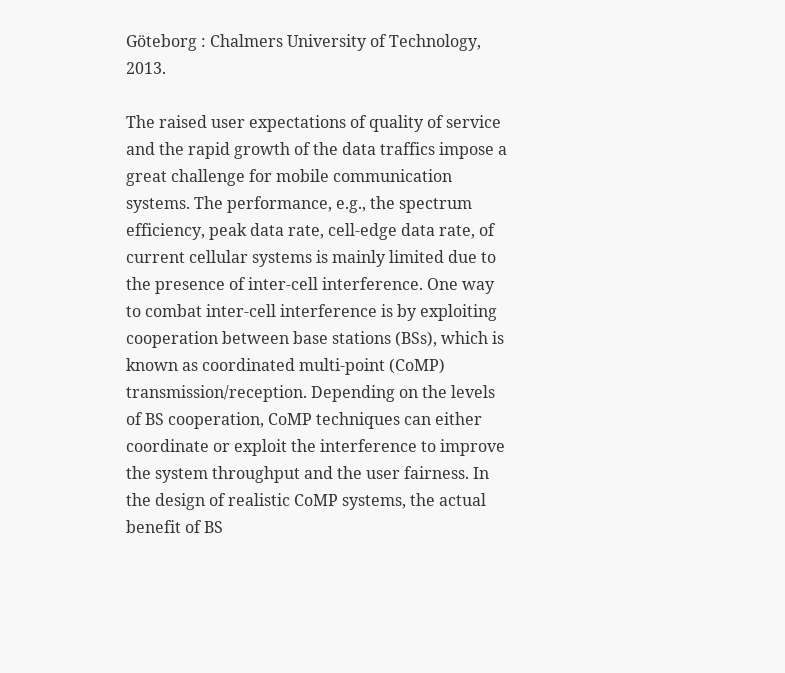Göteborg : Chalmers University of Technology, 2013.

The raised user expectations of quality of service and the rapid growth of the data traffics impose a great challenge for mobile communication systems. The performance, e.g., the spectrum efficiency, peak data rate, cell-edge data rate, of current cellular systems is mainly limited due to the presence of inter-cell interference. One way to combat inter-cell interference is by exploiting cooperation between base stations (BSs), which is known as coordinated multi-point (CoMP) transmission/reception. Depending on the levels of BS cooperation, CoMP techniques can either coordinate or exploit the interference to improve the system throughput and the user fairness. In the design of realistic CoMP systems, the actual benefit of BS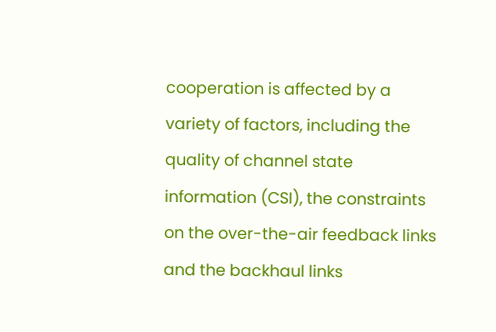cooperation is affected by a variety of factors, including the quality of channel state information (CSI), the constraints on the over-the-air feedback links and the backhaul links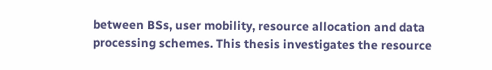between BSs, user mobility, resource allocation and data processing schemes. This thesis investigates the resource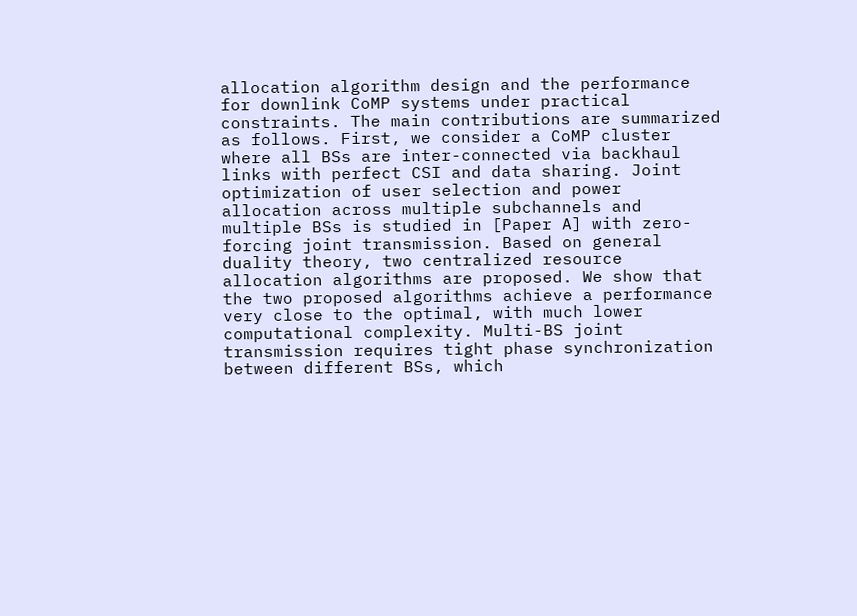allocation algorithm design and the performance for downlink CoMP systems under practical constraints. The main contributions are summarized as follows. First, we consider a CoMP cluster where all BSs are inter-connected via backhaul links with perfect CSI and data sharing. Joint optimization of user selection and power allocation across multiple subchannels and multiple BSs is studied in [Paper A] with zero-forcing joint transmission. Based on general duality theory, two centralized resource allocation algorithms are proposed. We show that the two proposed algorithms achieve a performance very close to the optimal, with much lower computational complexity. Multi-BS joint transmission requires tight phase synchronization between different BSs, which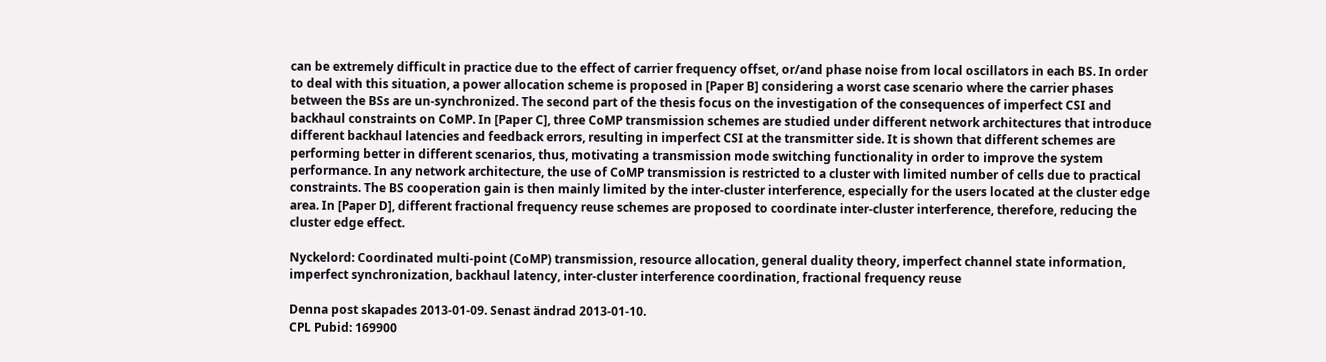can be extremely difficult in practice due to the effect of carrier frequency offset, or/and phase noise from local oscillators in each BS. In order to deal with this situation, a power allocation scheme is proposed in [Paper B] considering a worst case scenario where the carrier phases between the BSs are un-synchronized. The second part of the thesis focus on the investigation of the consequences of imperfect CSI and backhaul constraints on CoMP. In [Paper C], three CoMP transmission schemes are studied under different network architectures that introduce different backhaul latencies and feedback errors, resulting in imperfect CSI at the transmitter side. It is shown that different schemes are performing better in different scenarios, thus, motivating a transmission mode switching functionality in order to improve the system performance. In any network architecture, the use of CoMP transmission is restricted to a cluster with limited number of cells due to practical constraints. The BS cooperation gain is then mainly limited by the inter-cluster interference, especially for the users located at the cluster edge area. In [Paper D], different fractional frequency reuse schemes are proposed to coordinate inter-cluster interference, therefore, reducing the cluster edge effect.

Nyckelord: Coordinated multi-point (CoMP) transmission, resource allocation, general duality theory, imperfect channel state information, imperfect synchronization, backhaul latency, inter-cluster interference coordination, fractional frequency reuse

Denna post skapades 2013-01-09. Senast ändrad 2013-01-10.
CPL Pubid: 169900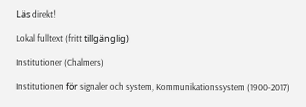Läs direkt!

Lokal fulltext (fritt tillgänglig)

Institutioner (Chalmers)

Institutionen för signaler och system, Kommunikationssystem (1900-2017)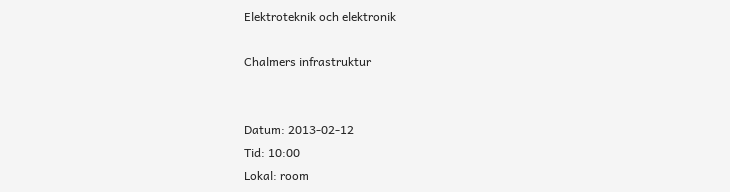Elektroteknik och elektronik

Chalmers infrastruktur


Datum: 2013-02-12
Tid: 10:00
Lokal: room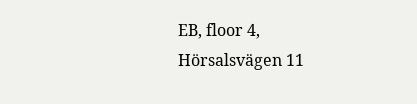EB, floor 4, Hörsalsvägen 11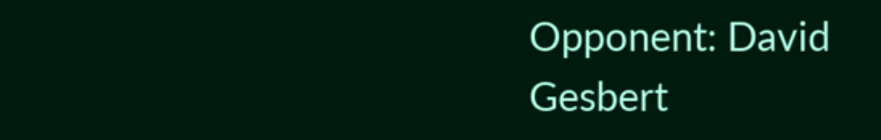Opponent: David Gesbert